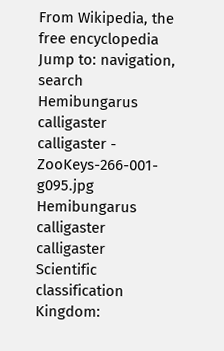From Wikipedia, the free encyclopedia
Jump to: navigation, search
Hemibungarus calligaster calligaster - ZooKeys-266-001-g095.jpg
Hemibungarus calligaster calligaster
Scientific classification
Kingdom: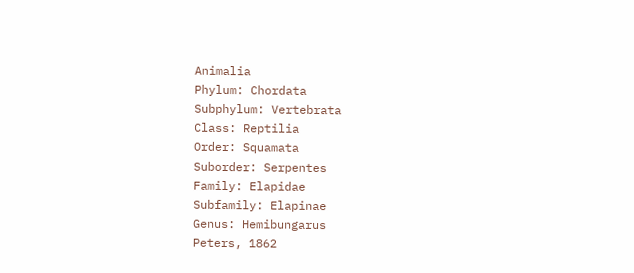Animalia
Phylum: Chordata
Subphylum: Vertebrata
Class: Reptilia
Order: Squamata
Suborder: Serpentes
Family: Elapidae
Subfamily: Elapinae
Genus: Hemibungarus
Peters, 1862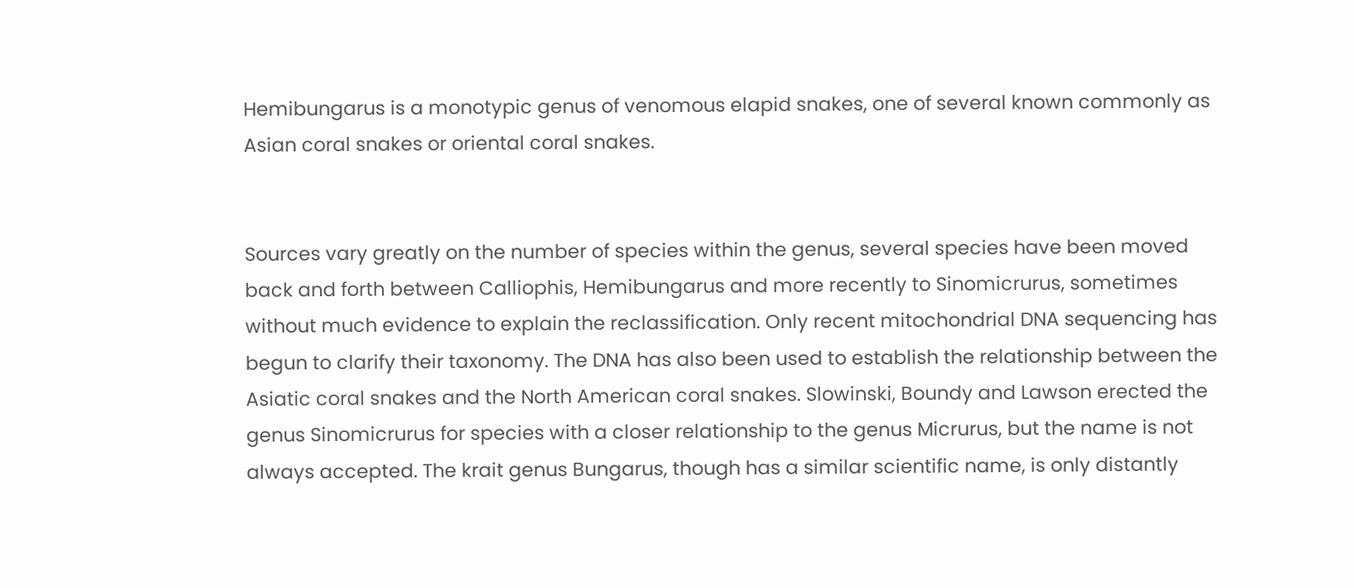Hemibungarus is a monotypic genus of venomous elapid snakes, one of several known commonly as Asian coral snakes or oriental coral snakes.


Sources vary greatly on the number of species within the genus, several species have been moved back and forth between Calliophis, Hemibungarus and more recently to Sinomicrurus, sometimes without much evidence to explain the reclassification. Only recent mitochondrial DNA sequencing has begun to clarify their taxonomy. The DNA has also been used to establish the relationship between the Asiatic coral snakes and the North American coral snakes. Slowinski, Boundy and Lawson erected the genus Sinomicrurus for species with a closer relationship to the genus Micrurus, but the name is not always accepted. The krait genus Bungarus, though has a similar scientific name, is only distantly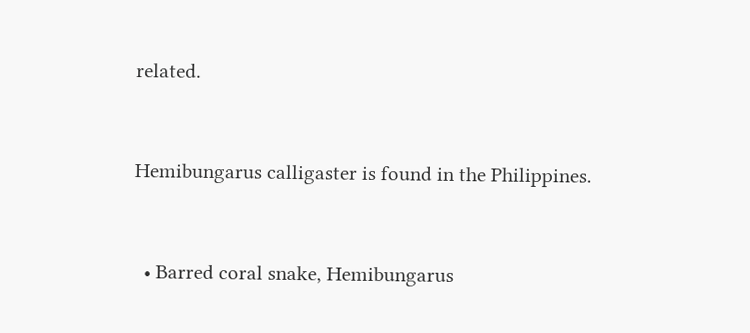related.


Hemibungarus calligaster is found in the Philippines.


  • Barred coral snake, Hemibungarus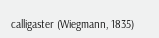calligaster (Wiegmann, 1835)